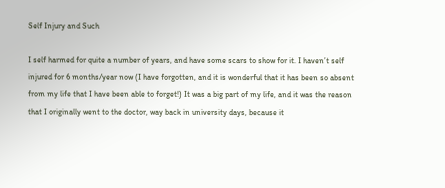Self Injury and Such

I self harmed for quite a number of years, and have some scars to show for it. I haven’t self injured for 6 months/year now (I have forgotten, and it is wonderful that it has been so absent from my life that I have been able to forget!) It was a big part of my life, and it was the reason that I originally went to the doctor, way back in university days, because it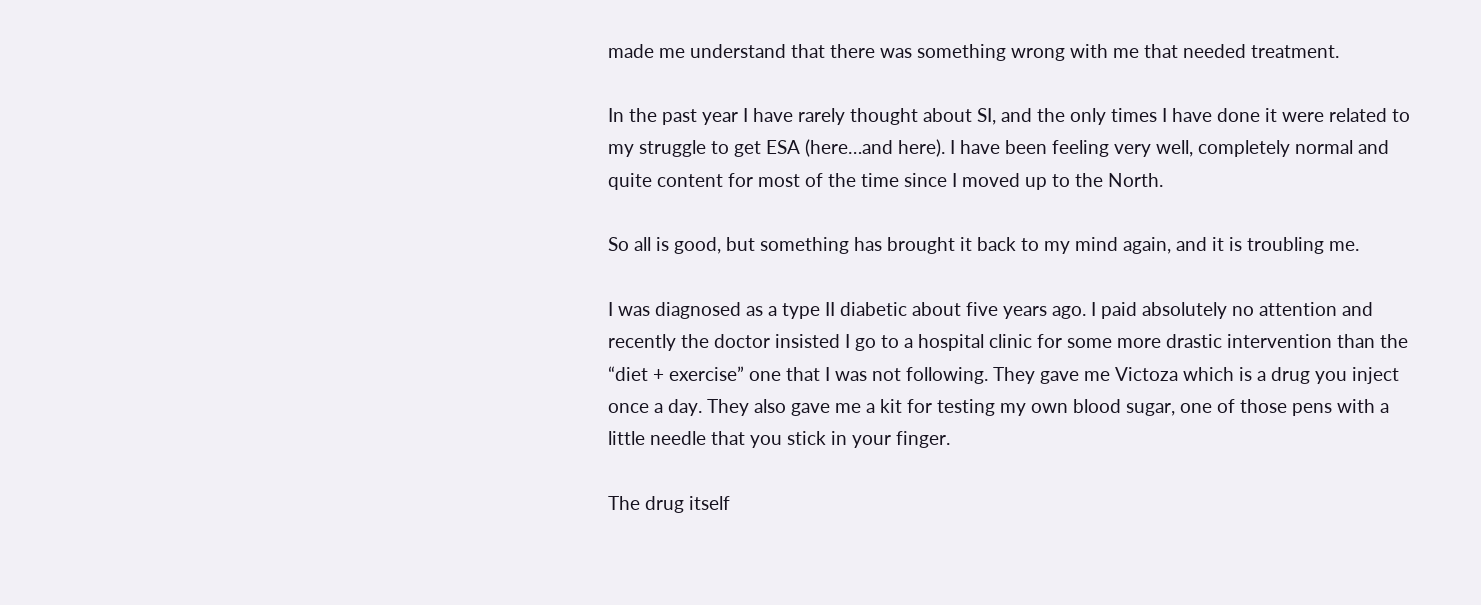made me understand that there was something wrong with me that needed treatment.

In the past year I have rarely thought about SI, and the only times I have done it were related to my struggle to get ESA (here…and here). I have been feeling very well, completely normal and quite content for most of the time since I moved up to the North.

So all is good, but something has brought it back to my mind again, and it is troubling me.

I was diagnosed as a type II diabetic about five years ago. I paid absolutely no attention and recently the doctor insisted I go to a hospital clinic for some more drastic intervention than the “diet + exercise” one that I was not following. They gave me Victoza which is a drug you inject once a day. They also gave me a kit for testing my own blood sugar, one of those pens with a little needle that you stick in your finger.

The drug itself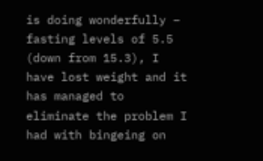is doing wonderfully – fasting levels of 5.5 (down from 15.3), I have lost weight and it has managed to eliminate the problem I had with bingeing on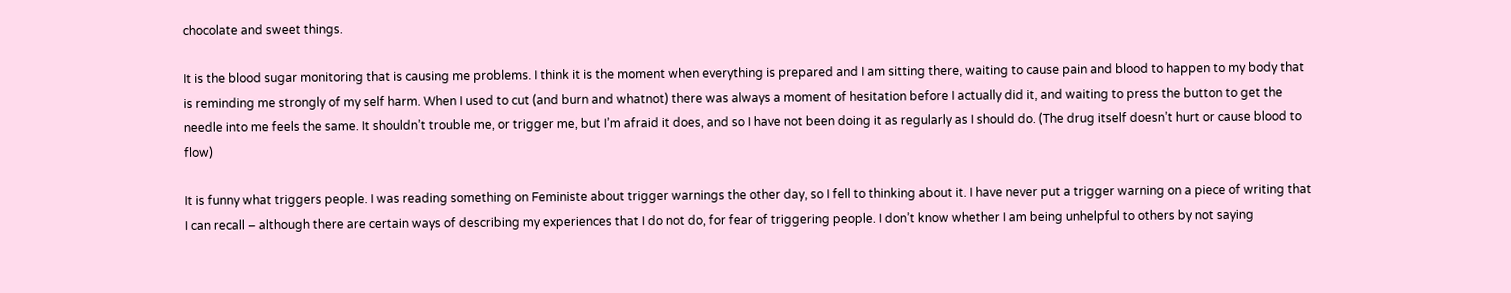chocolate and sweet things.

It is the blood sugar monitoring that is causing me problems. I think it is the moment when everything is prepared and I am sitting there, waiting to cause pain and blood to happen to my body that is reminding me strongly of my self harm. When I used to cut (and burn and whatnot) there was always a moment of hesitation before I actually did it, and waiting to press the button to get the needle into me feels the same. It shouldn’t trouble me, or trigger me, but I’m afraid it does, and so I have not been doing it as regularly as I should do. (The drug itself doesn’t hurt or cause blood to flow)

It is funny what triggers people. I was reading something on Feministe about trigger warnings the other day, so I fell to thinking about it. I have never put a trigger warning on a piece of writing that I can recall – although there are certain ways of describing my experiences that I do not do, for fear of triggering people. I don’t know whether I am being unhelpful to others by not saying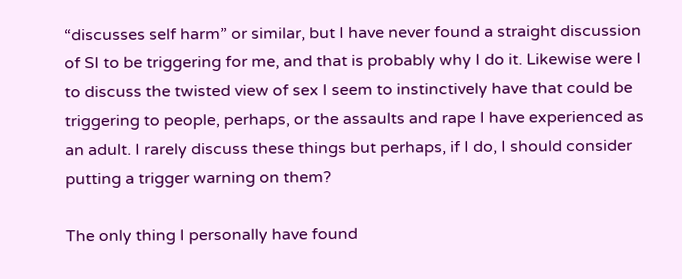“discusses self harm” or similar, but I have never found a straight discussion of SI to be triggering for me, and that is probably why I do it. Likewise were I to discuss the twisted view of sex I seem to instinctively have that could be triggering to people, perhaps, or the assaults and rape I have experienced as an adult. I rarely discuss these things but perhaps, if I do, I should consider putting a trigger warning on them?

The only thing I personally have found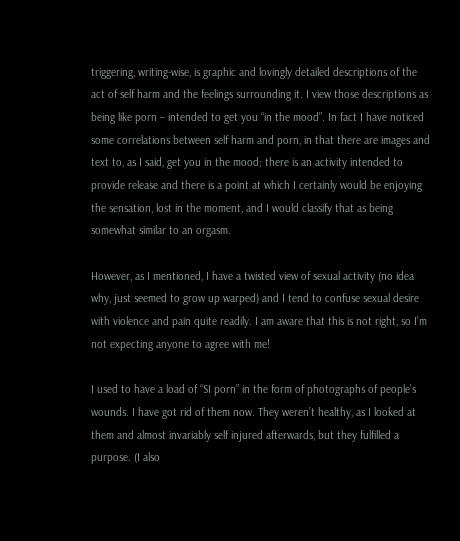triggering, writing-wise, is graphic and lovingly detailed descriptions of the act of self harm and the feelings surrounding it. I view those descriptions as being like porn – intended to get you “in the mood”. In fact I have noticed some correlations between self harm and porn, in that there are images and text to, as I said, get you in the mood; there is an activity intended to provide release and there is a point at which I certainly would be enjoying the sensation, lost in the moment, and I would classify that as being somewhat similar to an orgasm.

However, as I mentioned, I have a twisted view of sexual activity (no idea why, just seemed to grow up warped) and I tend to confuse sexual desire with violence and pain quite readily. I am aware that this is not right, so I’m not expecting anyone to agree with me!

I used to have a load of “SI porn” in the form of photographs of people’s wounds. I have got rid of them now. They weren’t healthy, as I looked at them and almost invariably self injured afterwards, but they fulfilled a purpose. (I also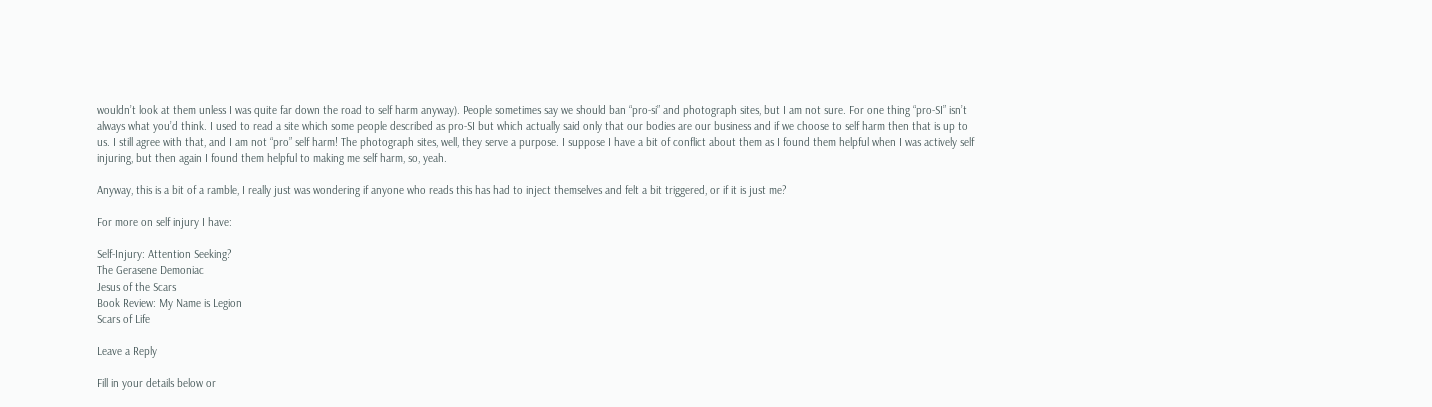wouldn’t look at them unless I was quite far down the road to self harm anyway). People sometimes say we should ban “pro-si” and photograph sites, but I am not sure. For one thing “pro-SI” isn’t always what you’d think. I used to read a site which some people described as pro-SI but which actually said only that our bodies are our business and if we choose to self harm then that is up to us. I still agree with that, and I am not “pro” self harm! The photograph sites, well, they serve a purpose. I suppose I have a bit of conflict about them as I found them helpful when I was actively self injuring, but then again I found them helpful to making me self harm, so, yeah.

Anyway, this is a bit of a ramble, I really just was wondering if anyone who reads this has had to inject themselves and felt a bit triggered, or if it is just me?

For more on self injury I have:

Self-Injury: Attention Seeking?
The Gerasene Demoniac
Jesus of the Scars
Book Review: My Name is Legion
Scars of Life

Leave a Reply

Fill in your details below or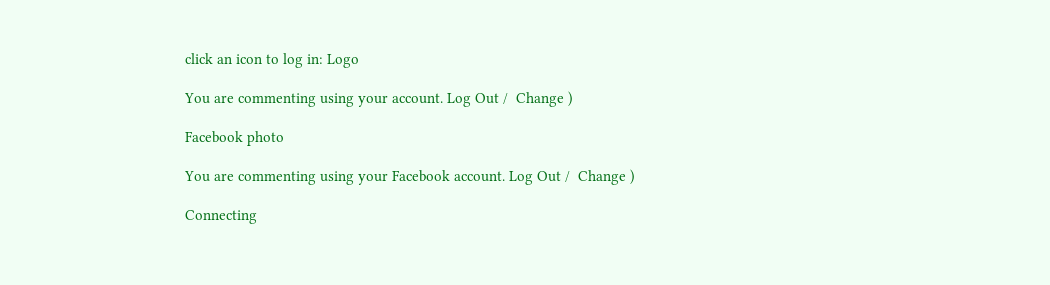click an icon to log in: Logo

You are commenting using your account. Log Out /  Change )

Facebook photo

You are commenting using your Facebook account. Log Out /  Change )

Connecting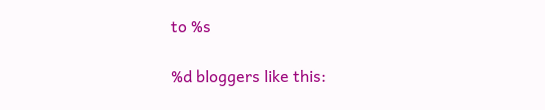to %s

%d bloggers like this: